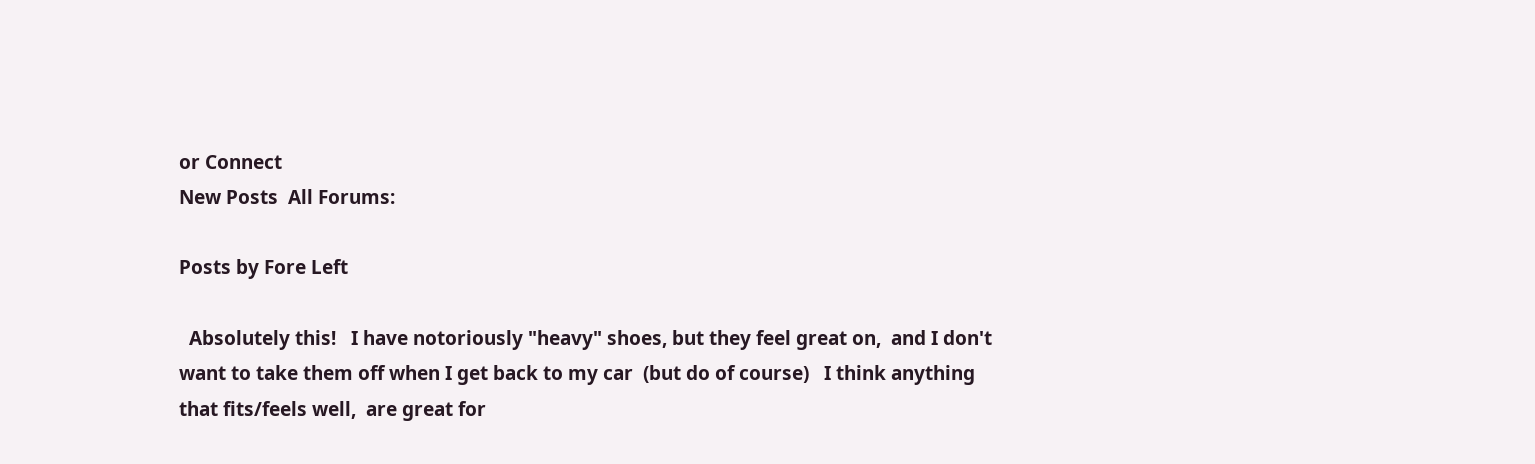or Connect
New Posts  All Forums:

Posts by Fore Left

  Absolutely this!   I have notoriously "heavy" shoes, but they feel great on,  and I don't want to take them off when I get back to my car  (but do of course)   I think anything that fits/feels well,  are great for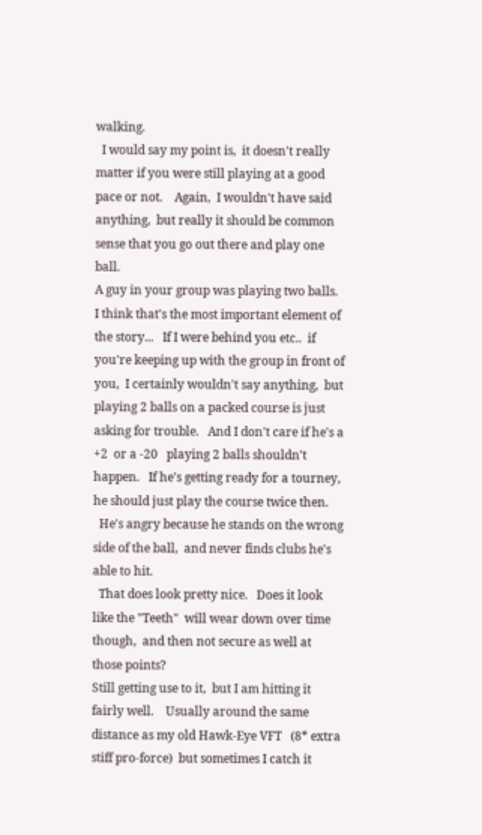walking.
  I would say my point is,  it doesn't really matter if you were still playing at a good pace or not.    Again,  I wouldn't have said anything,  but really it should be common sense that you go out there and play one ball.
A guy in your group was playing two balls.    I think that's the most important element of the story...   If I were behind you etc..  if you're keeping up with the group in front of you,  I certainly wouldn't say anything,  but playing 2 balls on a packed course is just asking for trouble.   And I don't care if he's a +2  or a -20   playing 2 balls shouldn't happen.   If he's getting ready for a tourney,  he should just play the course twice then.
  He's angry because he stands on the wrong side of the ball,  and never finds clubs he's able to hit.
  That does look pretty nice.   Does it look like the "Teeth"  will wear down over time though,  and then not secure as well at those points?
Still getting use to it,  but I am hitting it fairly well.    Usually around the same distance as my old Hawk-Eye VFT   (8* extra stiff pro-force)  but sometimes I catch it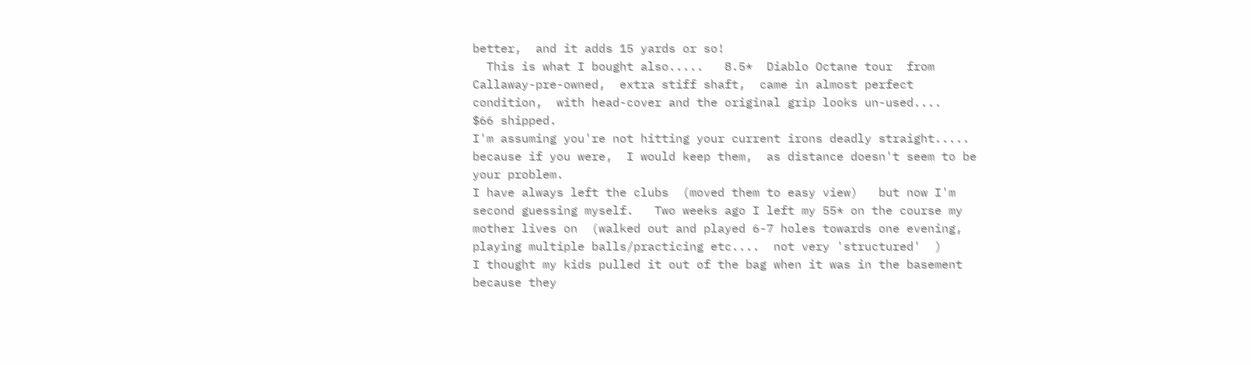better,  and it adds 15 yards or so!
  This is what I bought also.....   8.5*  Diablo Octane tour  from Callaway-pre-owned,  extra stiff shaft,  came in almost perfect condition,  with head-cover and the original grip looks un-used....    $66 shipped.
I'm assuming you're not hitting your current irons deadly straight..... because if you were,  I would keep them,  as distance doesn't seem to be your problem.
I have always left the clubs  (moved them to easy view)   but now I'm second guessing myself.   Two weeks ago I left my 55* on the course my mother lives on  (walked out and played 6-7 holes towards one evening,  playing multiple balls/practicing etc....  not very 'structured'  )      I thought my kids pulled it out of the bag when it was in the basement because they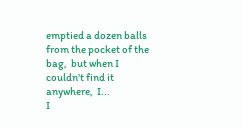emptied a dozen balls from the pocket of the bag,  but when I couldn't find it anywhere,  I...
I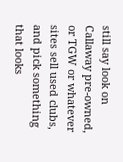still say look on Callaway pre-owned,  or TGW or whatever sites sell used clubs,  and pick something that looks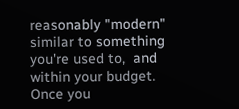reasonably "modern"   similar to something you're used to,  and within your budget.   Once you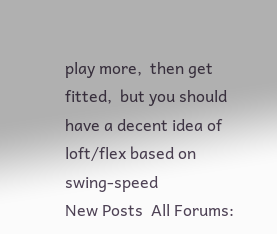play more,  then get fitted,  but you should have a decent idea of loft/flex based on swing-speed
New Posts  All Forums: